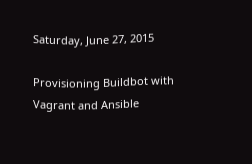Saturday, June 27, 2015

Provisioning Buildbot with Vagrant and Ansible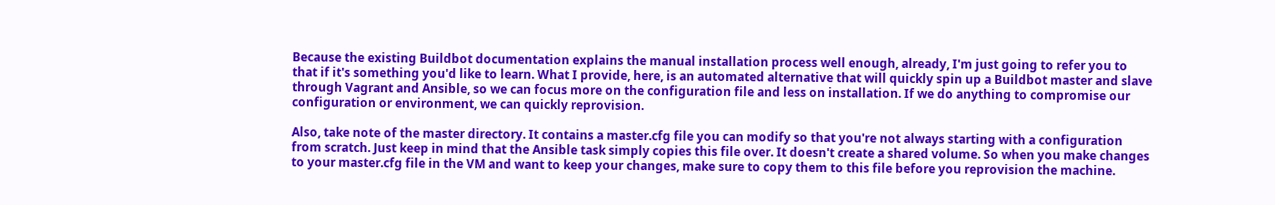Because the existing Buildbot documentation explains the manual installation process well enough, already, I'm just going to refer you to that if it's something you'd like to learn. What I provide, here, is an automated alternative that will quickly spin up a Buildbot master and slave through Vagrant and Ansible, so we can focus more on the configuration file and less on installation. If we do anything to compromise our configuration or environment, we can quickly reprovision.

Also, take note of the master directory. It contains a master.cfg file you can modify so that you're not always starting with a configuration from scratch. Just keep in mind that the Ansible task simply copies this file over. It doesn't create a shared volume. So when you make changes to your master.cfg file in the VM and want to keep your changes, make sure to copy them to this file before you reprovision the machine.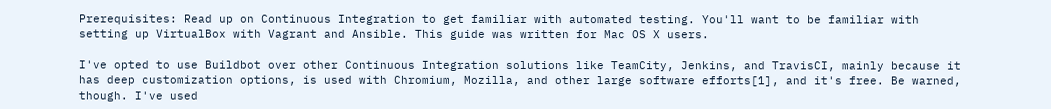Prerequisites: Read up on Continuous Integration to get familiar with automated testing. You'll want to be familiar with setting up VirtualBox with Vagrant and Ansible. This guide was written for Mac OS X users.

I've opted to use Buildbot over other Continuous Integration solutions like TeamCity, Jenkins, and TravisCI, mainly because it has deep customization options, is used with Chromium, Mozilla, and other large software efforts[1], and it's free. Be warned, though. I've used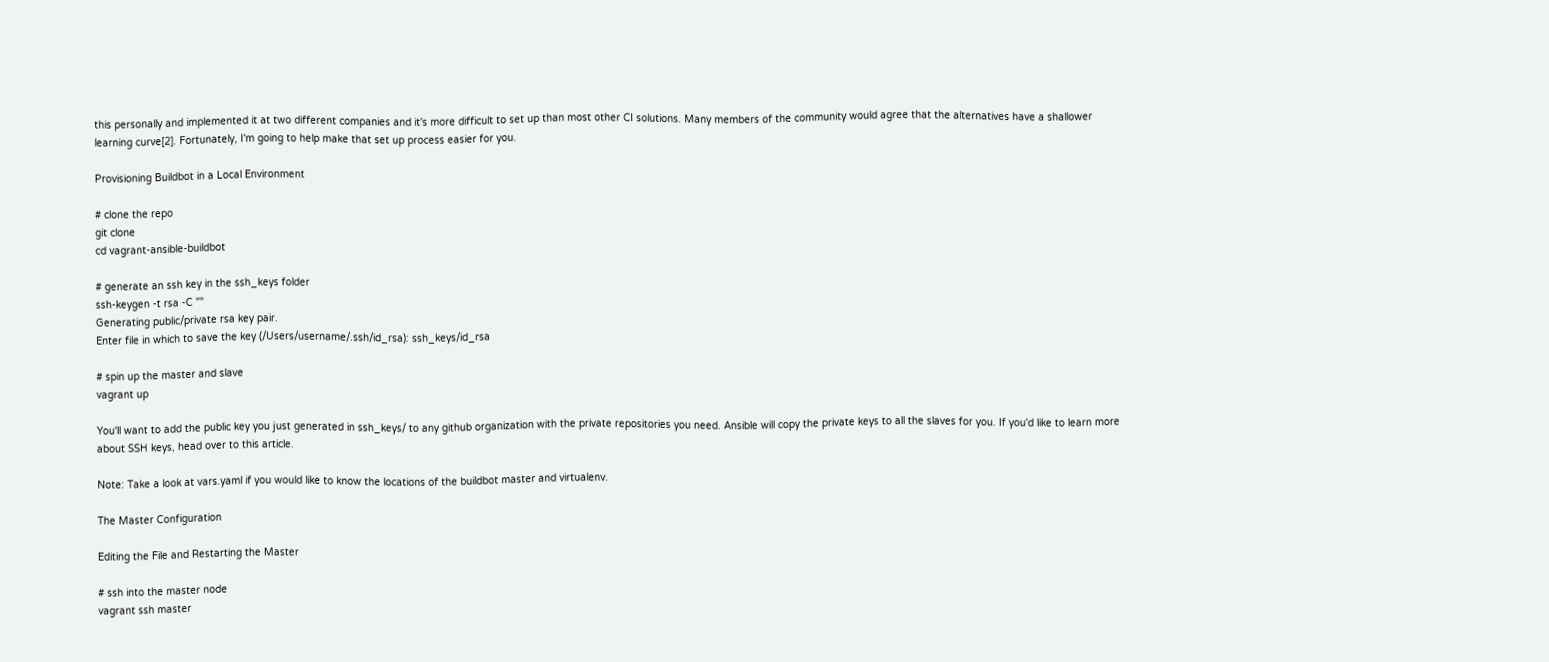this personally and implemented it at two different companies and it's more difficult to set up than most other CI solutions. Many members of the community would agree that the alternatives have a shallower learning curve[2]. Fortunately, I'm going to help make that set up process easier for you.

Provisioning Buildbot in a Local Environment

# clone the repo
git clone
cd vagrant-ansible-buildbot

# generate an ssh key in the ssh_keys folder
ssh-keygen -t rsa -C ""
Generating public/private rsa key pair.
Enter file in which to save the key (/Users/username/.ssh/id_rsa): ssh_keys/id_rsa

# spin up the master and slave
vagrant up

You'll want to add the public key you just generated in ssh_keys/ to any github organization with the private repositories you need. Ansible will copy the private keys to all the slaves for you. If you'd like to learn more about SSH keys, head over to this article.

Note: Take a look at vars.yaml if you would like to know the locations of the buildbot master and virtualenv.

The Master Configuration

Editing the File and Restarting the Master

# ssh into the master node
vagrant ssh master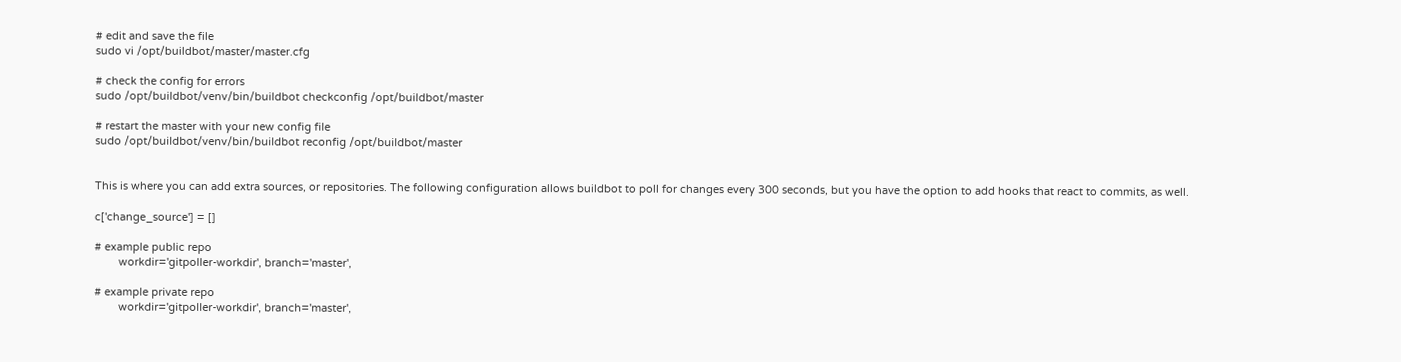# edit and save the file
sudo vi /opt/buildbot/master/master.cfg

# check the config for errors
sudo /opt/buildbot/venv/bin/buildbot checkconfig /opt/buildbot/master

# restart the master with your new config file
sudo /opt/buildbot/venv/bin/buildbot reconfig /opt/buildbot/master


This is where you can add extra sources, or repositories. The following configuration allows buildbot to poll for changes every 300 seconds, but you have the option to add hooks that react to commits, as well.

c['change_source'] = []

# example public repo
        workdir='gitpoller-workdir', branch='master',

# example private repo
        workdir='gitpoller-workdir', branch='master',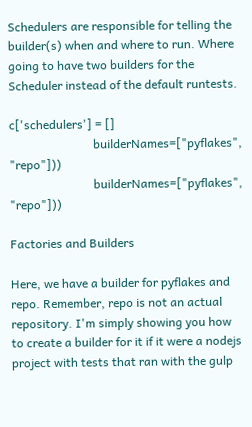Schedulers are responsible for telling the builder(s) when and where to run. Where going to have two builders for the Scheduler instead of the default runtests.

c['schedulers'] = []
                            builderNames=["pyflakes", "repo"]))
                            builderNames=["pyflakes", "repo"]))

Factories and Builders

Here, we have a builder for pyflakes and repo. Remember, repo is not an actual repository. I'm simply showing you how to create a builder for it if it were a nodejs project with tests that ran with the gulp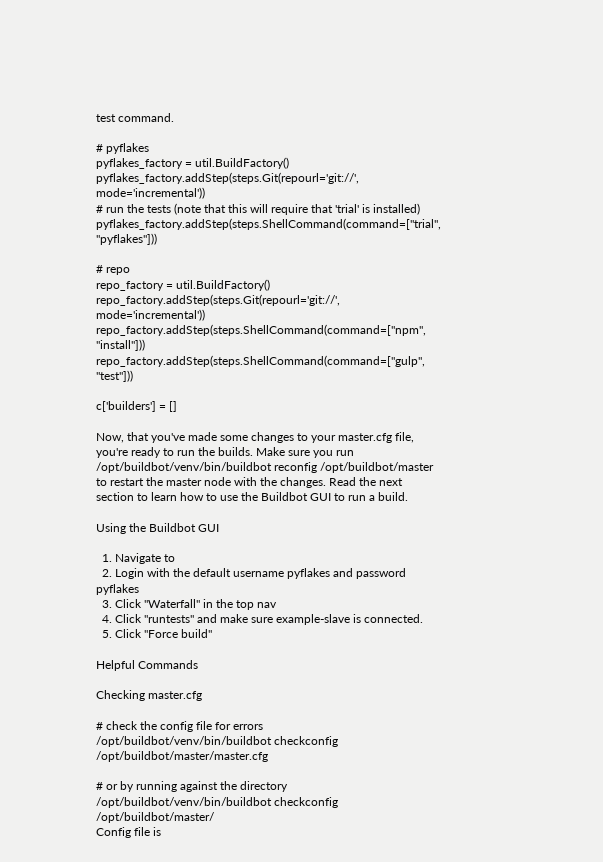test command.

# pyflakes
pyflakes_factory = util.BuildFactory()
pyflakes_factory.addStep(steps.Git(repourl='git://', mode='incremental'))
# run the tests (note that this will require that 'trial' is installed)
pyflakes_factory.addStep(steps.ShellCommand(command=["trial", "pyflakes"]))

# repo
repo_factory = util.BuildFactory()
repo_factory.addStep(steps.Git(repourl='git://', mode='incremental'))
repo_factory.addStep(steps.ShellCommand(command=["npm", "install"]))
repo_factory.addStep(steps.ShellCommand(command=["gulp", "test"]))

c['builders'] = []

Now, that you've made some changes to your master.cfg file, you're ready to run the builds. Make sure you run /opt/buildbot/venv/bin/buildbot reconfig /opt/buildbot/master to restart the master node with the changes. Read the next section to learn how to use the Buildbot GUI to run a build.

Using the Buildbot GUI

  1. Navigate to
  2. Login with the default username pyflakes and password pyflakes
  3. Click "Waterfall" in the top nav
  4. Click "runtests" and make sure example-slave is connected.
  5. Click "Force build"

Helpful Commands

Checking master.cfg

# check the config file for errors
/opt/buildbot/venv/bin/buildbot checkconfig /opt/buildbot/master/master.cfg

# or by running against the directory
/opt/buildbot/venv/bin/buildbot checkconfig /opt/buildbot/master/
Config file is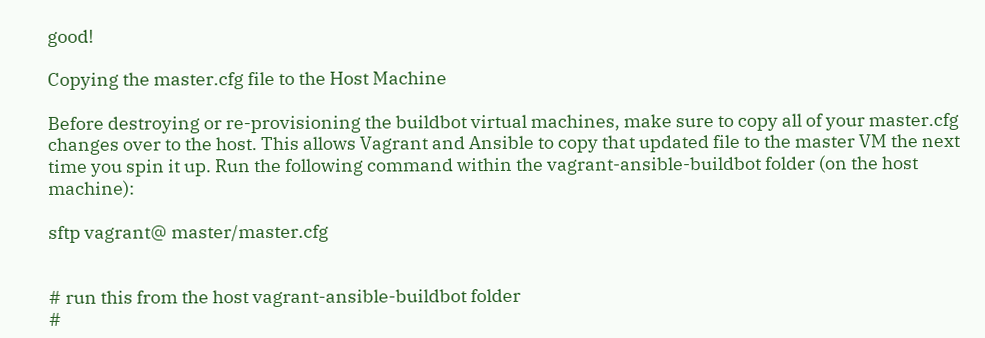good!

Copying the master.cfg file to the Host Machine

Before destroying or re-provisioning the buildbot virtual machines, make sure to copy all of your master.cfg changes over to the host. This allows Vagrant and Ansible to copy that updated file to the master VM the next time you spin it up. Run the following command within the vagrant-ansible-buildbot folder (on the host machine):

sftp vagrant@ master/master.cfg


# run this from the host vagrant-ansible-buildbot folder
#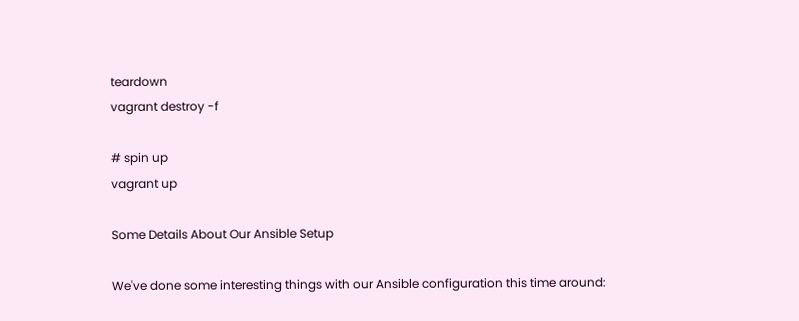teardown
vagrant destroy -f

# spin up
vagrant up

Some Details About Our Ansible Setup

We've done some interesting things with our Ansible configuration this time around: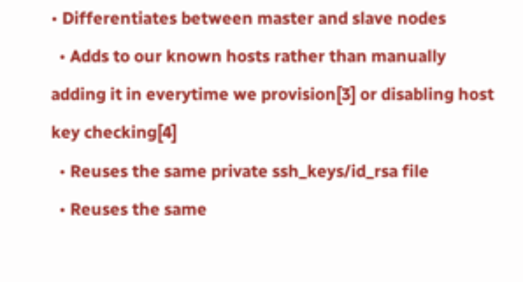• Differentiates between master and slave nodes
  • Adds to our known hosts rather than manually adding it in everytime we provision[3] or disabling host key checking[4]
  • Reuses the same private ssh_keys/id_rsa file
  • Reuses the same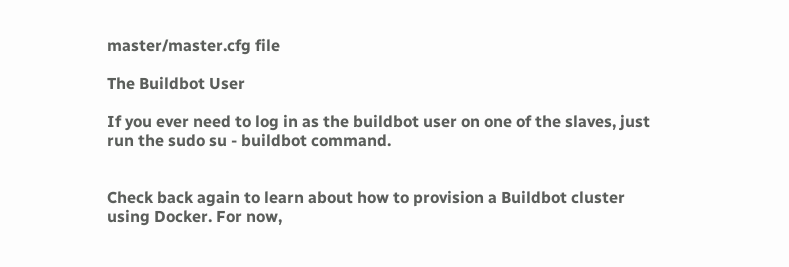master/master.cfg file

The Buildbot User

If you ever need to log in as the buildbot user on one of the slaves, just run the sudo su - buildbot command.


Check back again to learn about how to provision a Buildbot cluster using Docker. For now,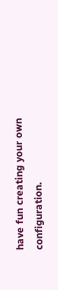have fun creating your own configuration.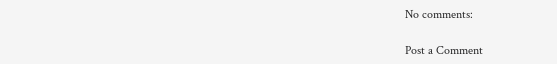No comments:

Post a Comment